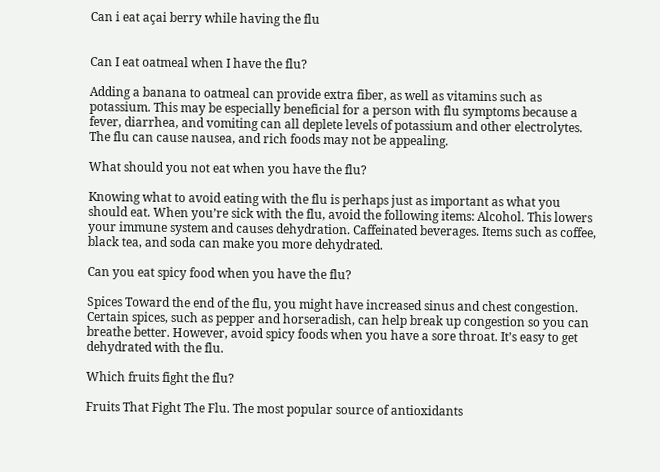Can i eat açai berry while having the flu


Can I eat oatmeal when I have the flu?

Adding a banana to oatmeal can provide extra fiber, as well as vitamins such as potassium. This may be especially beneficial for a person with flu symptoms because a fever, diarrhea, and vomiting can all deplete levels of potassium and other electrolytes. The flu can cause nausea, and rich foods may not be appealing.

What should you not eat when you have the flu?

Knowing what to avoid eating with the flu is perhaps just as important as what you should eat. When you’re sick with the flu, avoid the following items: Alcohol. This lowers your immune system and causes dehydration. Caffeinated beverages. Items such as coffee, black tea, and soda can make you more dehydrated.

Can you eat spicy food when you have the flu?

Spices Toward the end of the flu, you might have increased sinus and chest congestion. Certain spices, such as pepper and horseradish, can help break up congestion so you can breathe better. However, avoid spicy foods when you have a sore throat. It’s easy to get dehydrated with the flu.

Which fruits fight the flu?

Fruits That Fight The Flu. The most popular source of antioxidants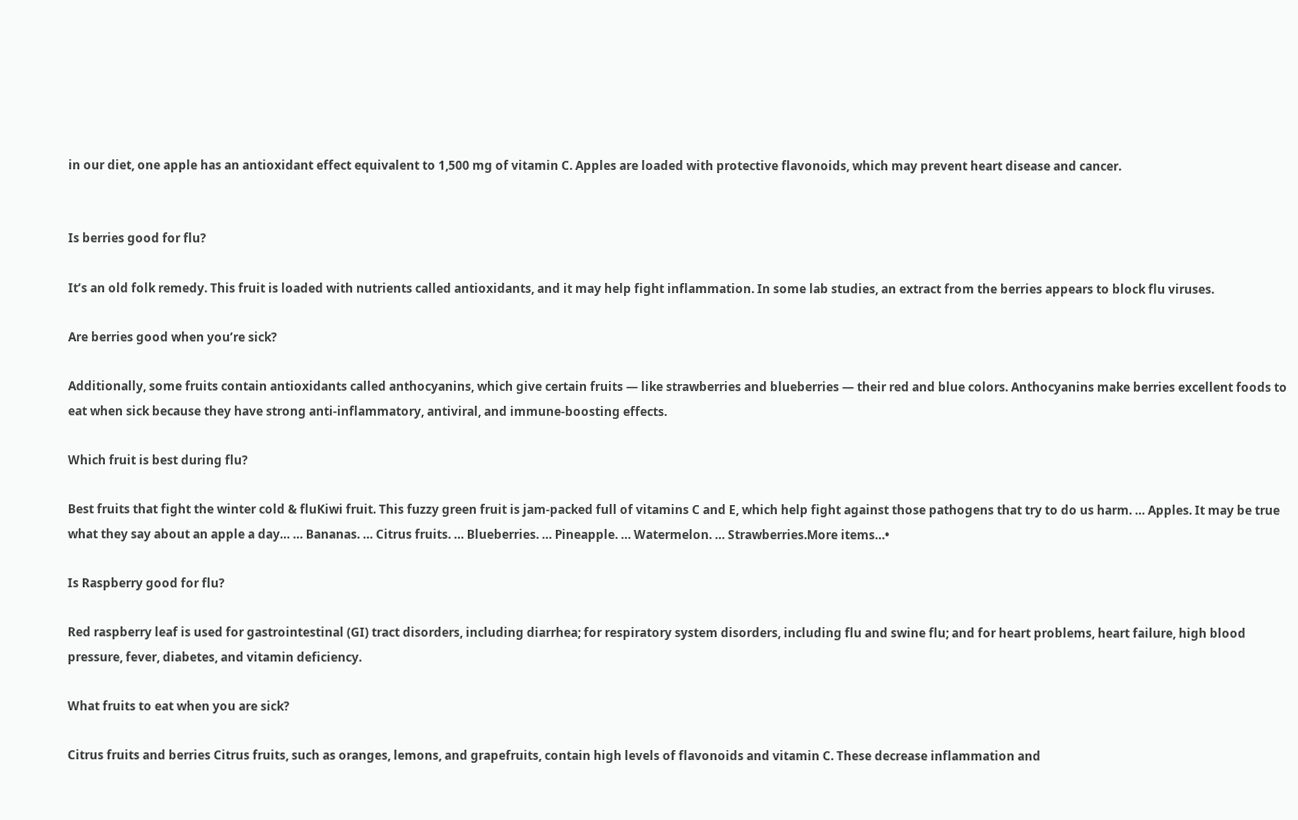in our diet, one apple has an antioxidant effect equivalent to 1,500 mg of vitamin C. Apples are loaded with protective flavonoids, which may prevent heart disease and cancer.


Is berries good for flu?

It’s an old folk remedy. This fruit is loaded with nutrients called antioxidants, and it may help fight inflammation. In some lab studies, an extract from the berries appears to block flu viruses.

Are berries good when you’re sick?

Additionally, some fruits contain antioxidants called anthocyanins, which give certain fruits — like strawberries and blueberries — their red and blue colors. Anthocyanins make berries excellent foods to eat when sick because they have strong anti-inflammatory, antiviral, and immune-boosting effects.

Which fruit is best during flu?

Best fruits that fight the winter cold & fluKiwi fruit. This fuzzy green fruit is jam-packed full of vitamins C and E, which help fight against those pathogens that try to do us harm. … Apples. It may be true what they say about an apple a day… … Bananas. … Citrus fruits. … Blueberries. … Pineapple. … Watermelon. … Strawberries.More items…•

Is Raspberry good for flu?

Red raspberry leaf is used for gastrointestinal (GI) tract disorders, including diarrhea; for respiratory system disorders, including flu and swine flu; and for heart problems, heart failure, high blood pressure, fever, diabetes, and vitamin deficiency.

What fruits to eat when you are sick?

Citrus fruits and berries Citrus fruits, such as oranges, lemons, and grapefruits, contain high levels of flavonoids and vitamin C. These decrease inflammation and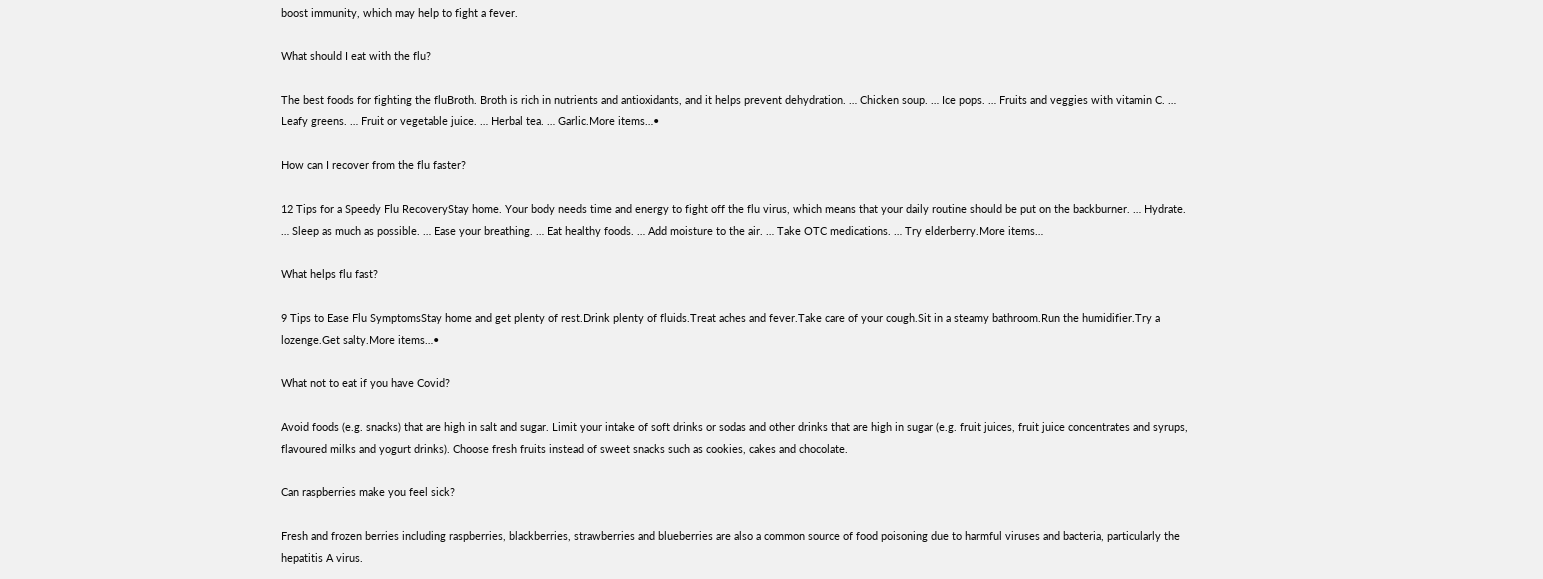boost immunity, which may help to fight a fever.

What should I eat with the flu?

The best foods for fighting the fluBroth. Broth is rich in nutrients and antioxidants, and it helps prevent dehydration. … Chicken soup. … Ice pops. … Fruits and veggies with vitamin C. … Leafy greens. … Fruit or vegetable juice. … Herbal tea. … Garlic.More items…•

How can I recover from the flu faster?

12 Tips for a Speedy Flu RecoveryStay home. Your body needs time and energy to fight off the flu virus, which means that your daily routine should be put on the backburner. … Hydrate. … Sleep as much as possible. … Ease your breathing. … Eat healthy foods. … Add moisture to the air. … Take OTC medications. … Try elderberry.More items…

What helps flu fast?

9 Tips to Ease Flu SymptomsStay home and get plenty of rest.Drink plenty of fluids.Treat aches and fever.Take care of your cough.Sit in a steamy bathroom.Run the humidifier.Try a lozenge.Get salty.More items…•

What not to eat if you have Covid?

Avoid foods (e.g. snacks) that are high in salt and sugar. Limit your intake of soft drinks or sodas and other drinks that are high in sugar (e.g. fruit juices, fruit juice concentrates and syrups, flavoured milks and yogurt drinks). Choose fresh fruits instead of sweet snacks such as cookies, cakes and chocolate.

Can raspberries make you feel sick?

Fresh and frozen berries including raspberries, blackberries, strawberries and blueberries are also a common source of food poisoning due to harmful viruses and bacteria, particularly the hepatitis A virus.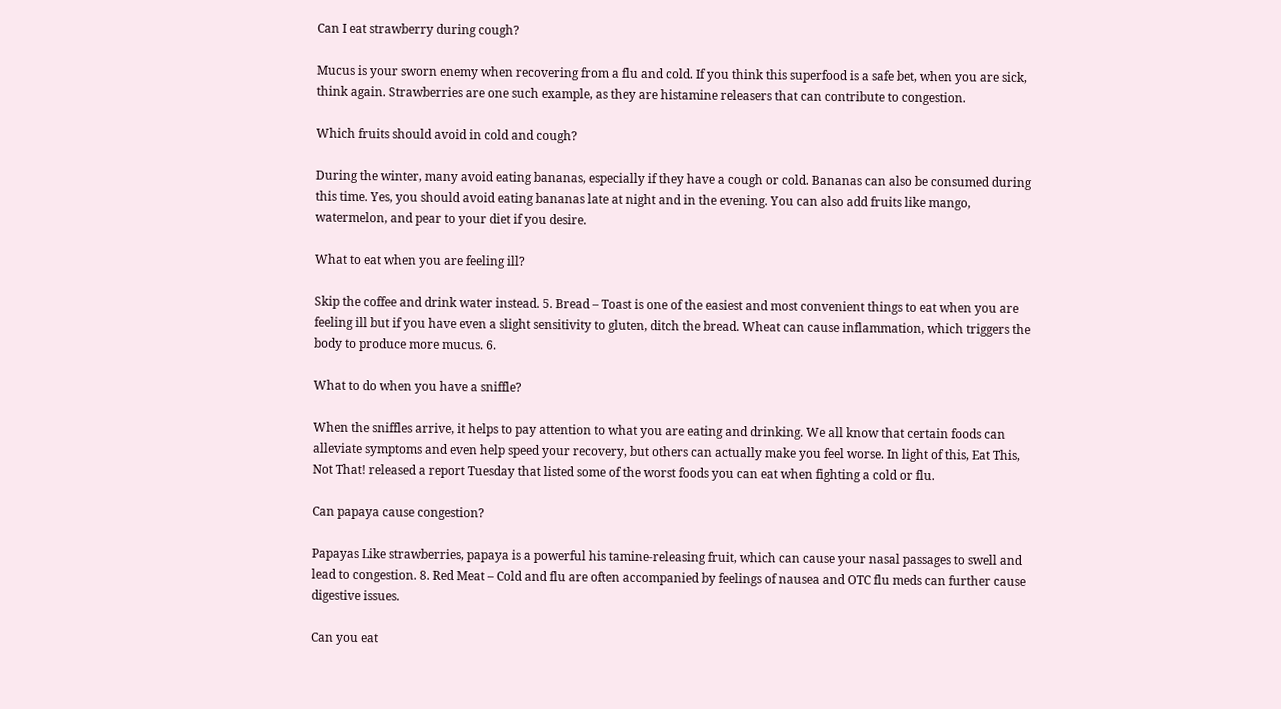Can I eat strawberry during cough?

Mucus is your sworn enemy when recovering from a flu and cold. If you think this superfood is a safe bet, when you are sick, think again. Strawberries are one such example, as they are histamine releasers that can contribute to congestion.

Which fruits should avoid in cold and cough?

During the winter, many avoid eating bananas, especially if they have a cough or cold. Bananas can also be consumed during this time. Yes, you should avoid eating bananas late at night and in the evening. You can also add fruits like mango, watermelon, and pear to your diet if you desire.

What to eat when you are feeling ill?

Skip the coffee and drink water instead. 5. Bread – Toast is one of the easiest and most convenient things to eat when you are feeling ill but if you have even a slight sensitivity to gluten, ditch the bread. Wheat can cause inflammation, which triggers the body to produce more mucus. 6.

What to do when you have a sniffle?

When the sniffles arrive, it helps to pay attention to what you are eating and drinking. We all know that certain foods can alleviate symptoms and even help speed your recovery, but others can actually make you feel worse. In light of this, Eat This, Not That! released a report Tuesday that listed some of the worst foods you can eat when fighting a cold or flu.

Can papaya cause congestion?

Papayas Like strawberries, papaya is a powerful his tamine-releasing fruit, which can cause your nasal passages to swell and lead to congestion. 8. Red Meat – Cold and flu are often accompanied by feelings of nausea and OTC flu meds can further cause digestive issues.

Can you eat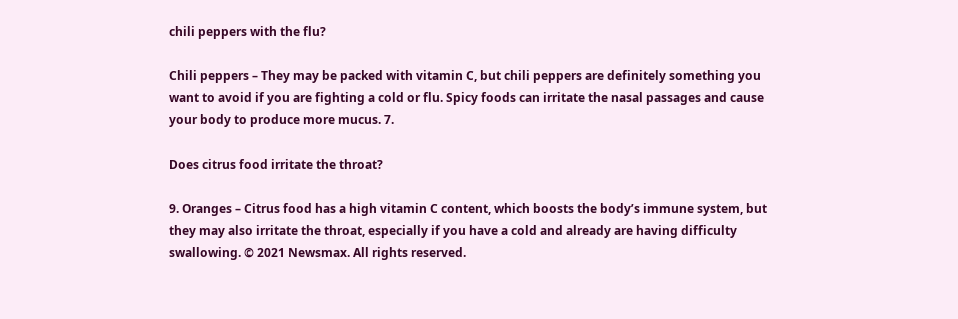chili peppers with the flu?

Chili peppers – They may be packed with vitamin C, but chili peppers are definitely something you want to avoid if you are fighting a cold or flu. Spicy foods can irritate the nasal passages and cause your body to produce more mucus. 7.

Does citrus food irritate the throat?

9. Oranges – Citrus food has a high vitamin C content, which boosts the body’s immune system, but they may also irritate the throat, especially if you have a cold and already are having difficulty swallowing. © 2021 Newsmax. All rights reserved.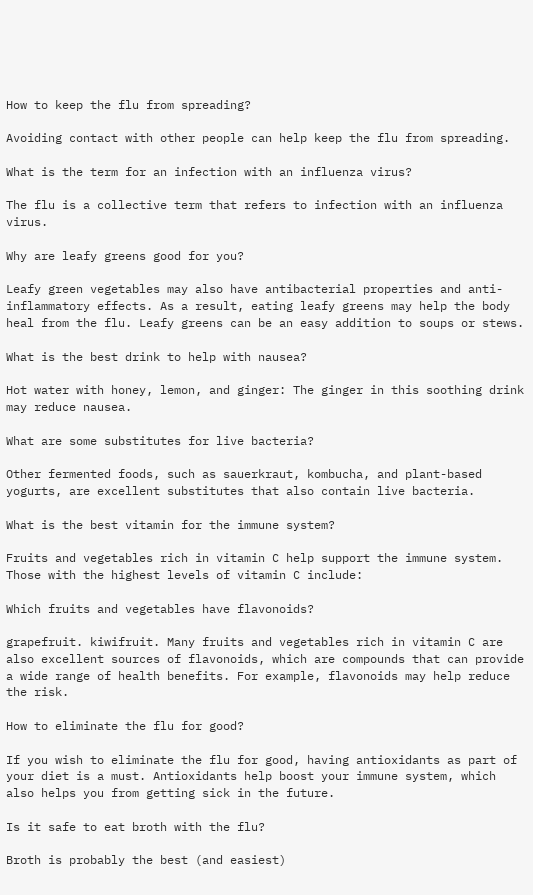How to keep the flu from spreading?

Avoiding contact with other people can help keep the flu from spreading.

What is the term for an infection with an influenza virus?

The flu is a collective term that refers to infection with an influenza virus.

Why are leafy greens good for you?

Leafy green vegetables may also have antibacterial properties and anti-inflammatory effects. As a result, eating leafy greens may help the body heal from the flu. Leafy greens can be an easy addition to soups or stews.

What is the best drink to help with nausea?

Hot water with honey, lemon, and ginger: The ginger in this soothing drink may reduce nausea.

What are some substitutes for live bacteria?

Other fermented foods, such as sauerkraut, kombucha, and plant-based yogurts, are excellent substitutes that also contain live bacteria.

What is the best vitamin for the immune system?

Fruits and vegetables rich in vitamin C help support the immune system. Those with the highest levels of vitamin C include:

Which fruits and vegetables have flavonoids?

grapefruit. kiwifruit. Many fruits and vegetables rich in vitamin C are also excellent sources of flavonoids, which are compounds that can provide a wide range of health benefits. For example, flavonoids may help reduce the risk.

How to eliminate the flu for good?

If you wish to eliminate the flu for good, having antioxidants as part of your diet is a must. Antioxidants help boost your immune system, which also helps you from getting sick in the future.

Is it safe to eat broth with the flu?

Broth is probably the best (and easiest)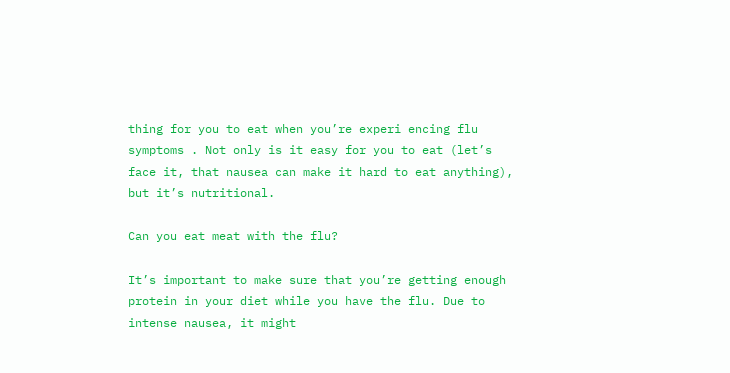thing for you to eat when you’re experi encing flu symptoms . Not only is it easy for you to eat (let’s face it, that nausea can make it hard to eat anything), but it’s nutritional.

Can you eat meat with the flu?

It’s important to make sure that you’re getting enough protein in your diet while you have the flu. Due to intense nausea, it might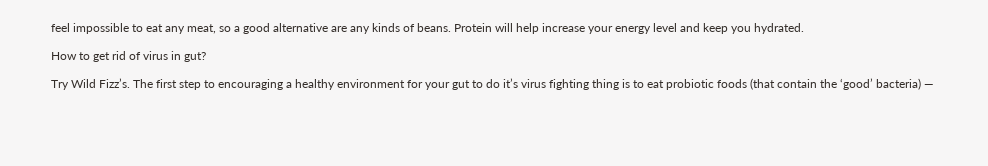feel impossible to eat any meat, so a good alternative are any kinds of beans. Protein will help increase your energy level and keep you hydrated.

How to get rid of virus in gut?

Try Wild Fizz’s. The first step to encouraging a healthy environment for your gut to do it’s virus fighting thing is to eat probiotic foods (that contain the ‘good’ bacteria) —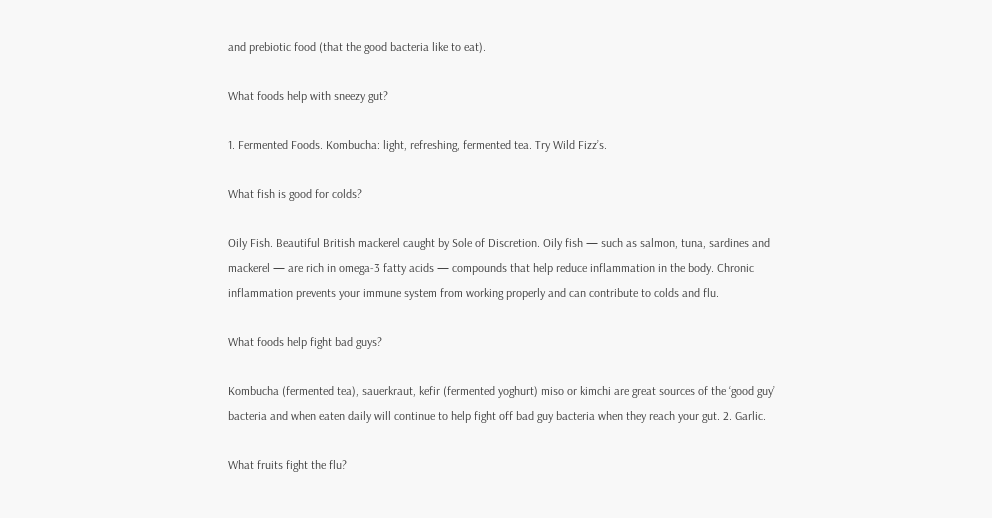and prebiotic food (that the good bacteria like to eat).

What foods help with sneezy gut?

1. Fermented Foods. Kombucha: light, refreshing, fermented tea. Try Wild Fizz’s.

What fish is good for colds?

Oily Fish. Beautiful British mackerel caught by Sole of Discretion. Oily fish — such as salmon, tuna, sardines and mackerel — are rich in omega-3 fatty acids — compounds that help reduce inflammation in the body. Chronic inflammation prevents your immune system from working properly and can contribute to colds and flu.

What foods help fight bad guys?

Kombucha (fermented tea), sauerkraut, kefir (fermented yoghurt) miso or kimchi are great sources of the ‘good guy’ bacteria and when eaten daily will continue to help fight off bad guy bacteria when they reach your gut. 2. Garlic.

What fruits fight the flu?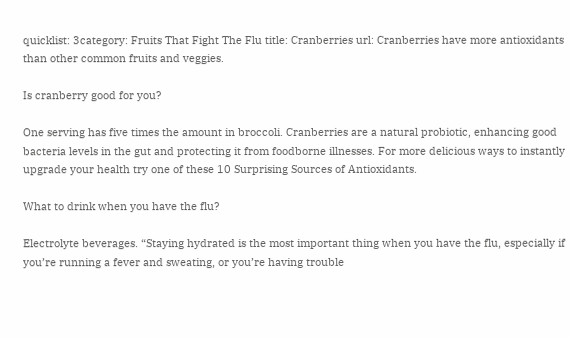quicklist: 3category: Fruits That Fight The Flu title: Cranberries url: Cranberries have more antioxidants than other common fruits and veggies.

Is cranberry good for you?

One serving has five times the amount in broccoli. Cranberries are a natural probiotic, enhancing good bacteria levels in the gut and protecting it from foodborne illnesses. For more delicious ways to instantly upgrade your health try one of these 10 Surprising Sources of Antioxidants.

What to drink when you have the flu?

Electrolyte beverages. “Staying hydrated is the most important thing when you have the flu, especially if you’re running a fever and sweating, or you’re having trouble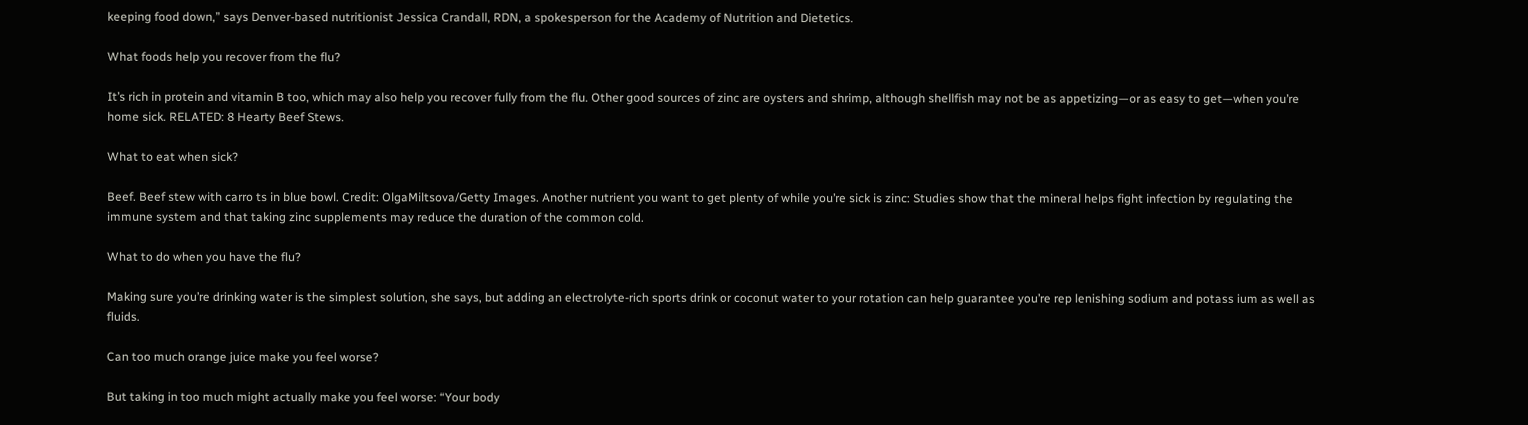keeping food down,” says Denver-based nutritionist Jessica Crandall, RDN, a spokesperson for the Academy of Nutrition and Dietetics.

What foods help you recover from the flu?

It’s rich in protein and vitamin B too, which may also help you recover fully from the flu. Other good sources of zinc are oysters and shrimp, although shellfish may not be as appetizing—or as easy to get—when you’re home sick. RELATED: 8 Hearty Beef Stews.

What to eat when sick?

Beef. Beef stew with carro ts in blue bowl. Credit: OlgaMiltsova/Getty Images. Another nutrient you want to get plenty of while you’re sick is zinc: Studies show that the mineral helps fight infection by regulating the immune system and that taking zinc supplements may reduce the duration of the common cold.

What to do when you have the flu?

Making sure you’re drinking water is the simplest solution, she says, but adding an electrolyte-rich sports drink or coconut water to your rotation can help guarantee you’re rep lenishing sodium and potass ium as well as fluids.

Can too much orange juice make you feel worse?

But taking in too much might actually make you feel worse: “Your body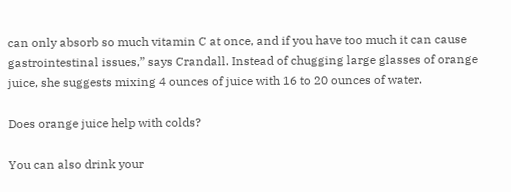can only absorb so much vitamin C at once, and if you have too much it can cause gastrointestinal issues,” says Crandall. Instead of chugging large glasses of orange juice, she suggests mixing 4 ounces of juice with 16 to 20 ounces of water.

Does orange juice help with colds?

You can also drink your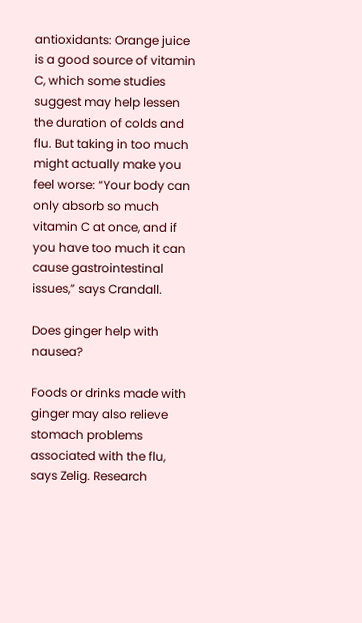antioxidants: Orange juice is a good source of vitamin C, which some studies suggest may help lessen the duration of colds and flu. But taking in too much might actually make you feel worse: “Your body can only absorb so much vitamin C at once, and if you have too much it can cause gastrointestinal issues,” says Crandall.

Does ginger help with nausea?

Foods or drinks made with ginger may also relieve stomach problems associated with the flu, says Zelig. Research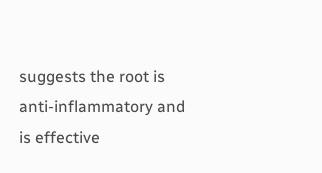suggests the root is anti-inflammatory and is effective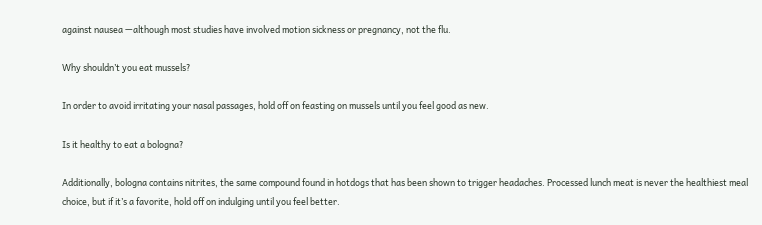against nausea —although most studies have involved motion sickness or pregnancy, not the flu.

Why shouldn’t you eat mussels?

In order to avoid irritating your nasal passages, hold off on feasting on mussels until you feel good as new.

Is it healthy to eat a bologna?

Additionally, bologna contains nitrites, the same compound found in hotdogs that has been shown to trigger headaches. Processed lunch meat is never the healthiest meal choice, but if it’s a favorite, hold off on indulging until you feel better.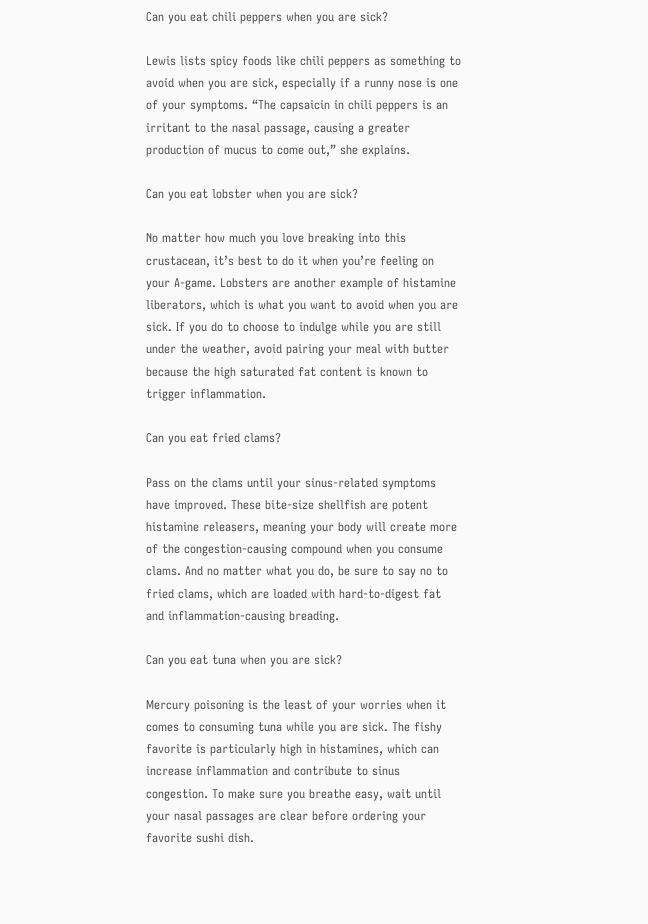Can you eat chili peppers when you are sick?

Lewis lists spicy foods like chili peppers as something to avoid when you are sick, especially if a runny nose is one of your symptoms. “The capsaicin in chili peppers is an irritant to the nasal passage, causing a greater production of mucus to come out,” she explains.

Can you eat lobster when you are sick?

No matter how much you love breaking into this crustacean, it’s best to do it when you’re feeling on your A-game. Lobsters are another example of histamine liberators, which is what you want to avoid when you are sick. If you do to choose to indulge while you are still under the weather, avoid pairing your meal with butter because the high saturated fat content is known to trigger inflammation.

Can you eat fried clams?

Pass on the clams until your sinus-related symptoms have improved. These bite-size shellfish are potent histamine releasers, meaning your body will create more of the congestion-causing compound when you consume clams. And no matter what you do, be sure to say no to fried clams, which are loaded with hard-to-digest fat and inflammation-causing breading.

Can you eat tuna when you are sick?

Mercury poisoning is the least of your worries when it comes to consuming tuna while you are sick. The fishy favorite is particularly high in histamines, which can increase inflammation and contribute to sinus congestion. To make sure you breathe easy, wait until your nasal passages are clear before ordering your favorite sushi dish.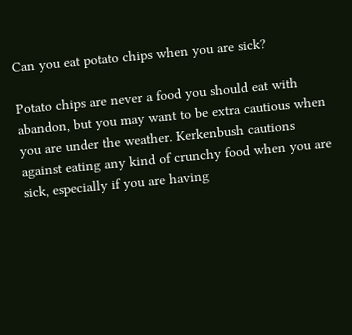Can you eat potato chips when you are sick?

Potato chips are never a food you should eat with abandon, but you may want to be extra cautious when you are under the weather. Kerkenbush cautions against eating any kind of crunchy food when you are sick, especially if you are having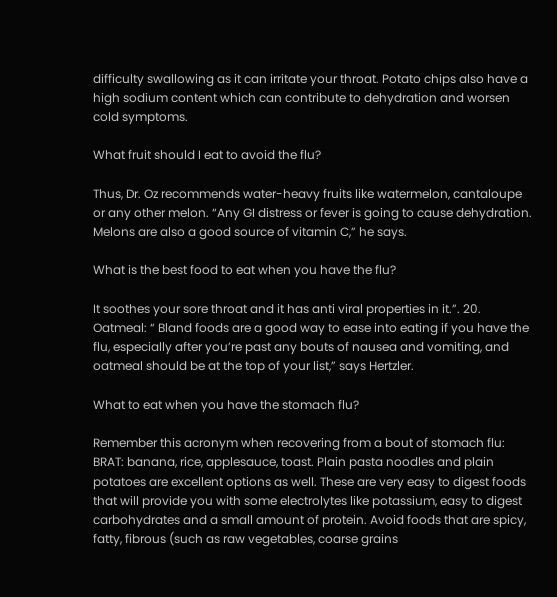difficulty swallowing as it can irritate your throat. Potato chips also have a high sodium content which can contribute to dehydration and worsen cold symptoms.

What fruit should I eat to avoid the flu?

Thus, Dr. Oz recommends water-heavy fruits like watermelon, cantaloupe or any other melon. “Any GI distress or fever is going to cause dehydration. Melons are also a good source of vitamin C,” he says.

What is the best food to eat when you have the flu?

It soothes your sore throat and it has anti viral properties in it.”. 20. Oatmeal: “ Bland foods are a good way to ease into eating if you have the flu, especially after you’re past any bouts of nausea and vomiting, and oatmeal should be at the top of your list,” says Hertzler.

What to eat when you have the stomach flu?

Remember this acronym when recovering from a bout of stomach flu: BRAT: banana, rice, applesauce, toast. Plain pasta noodles and plain potatoes are excellent options as well. These are very easy to digest foods that will provide you with some electrolytes like potassium, easy to digest carbohydrates and a small amount of protein. Avoid foods that are spicy, fatty, fibrous (such as raw vegetables, coarse grains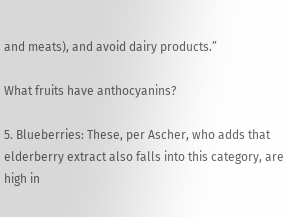and meats), and avoid dairy products.”

What fruits have anthocyanins?

5. Blueberries: These, per Ascher, who adds that elderberry extract also falls into this category, are high in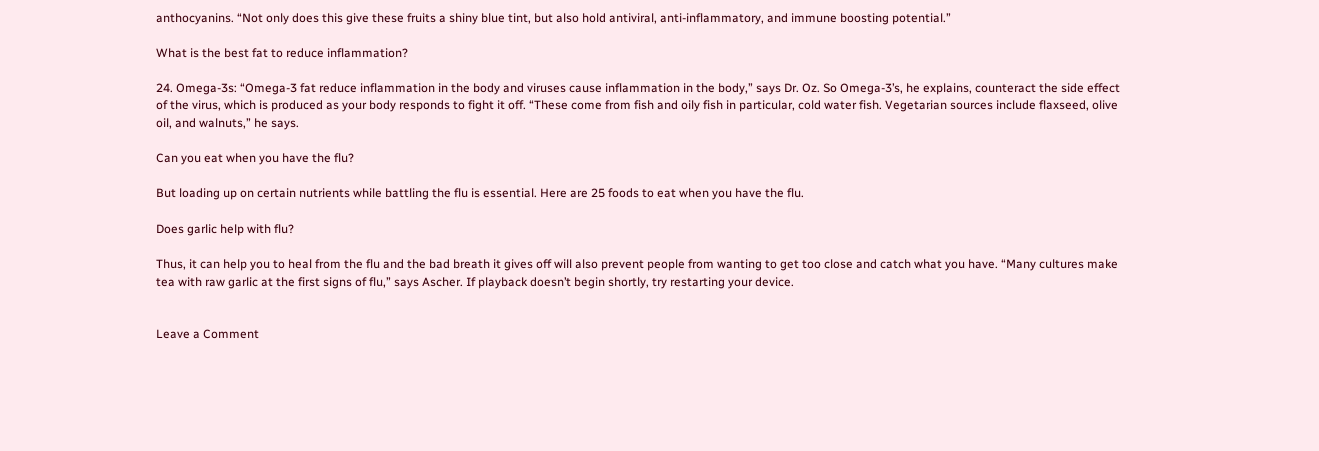anthocyanins. “Not only does this give these fruits a shiny blue tint, but also hold antiviral, anti-inflammatory, and immune boosting potential.”

What is the best fat to reduce inflammation?

24. Omega-3s: “Omega-3 fat reduce inflammation in the body and viruses cause inflammation in the body,” says Dr. Oz. So Omega-3’s, he explains, counteract the side effect of the virus, which is produced as your body responds to fight it off. “These come from fish and oily fish in particular, cold water fish. Vegetarian sources include flaxseed, olive oil, and walnuts,” he says.

Can you eat when you have the flu?

But loading up on certain nutrients while battling the flu is essential. Here are 25 foods to eat when you have the flu.

Does garlic help with flu?

Thus, it can help you to heal from the flu and the bad breath it gives off will also prevent people from wanting to get too close and catch what you have. “Many cultures make tea with raw garlic at the first signs of flu,” says Ascher. If playback doesn’t begin shortly, try restarting your device.


Leave a Comment